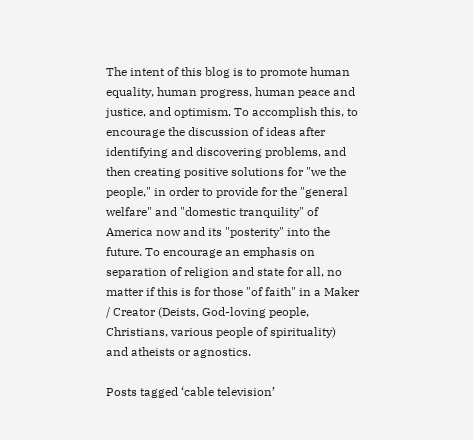The intent of this blog is to promote human equality, human progress, human peace and justice, and optimism. To accomplish this, to encourage the discussion of ideas after identifying and discovering problems, and then creating positive solutions for "we the people," in order to provide for the "general welfare" and "domestic tranquility" of America now and its "posterity" into the future. To encourage an emphasis on separation of religion and state for all, no matter if this is for those "of faith" in a Maker / Creator (Deists, God-loving people, Christians, various people of spirituality) and atheists or agnostics.

Posts tagged ‘cable television’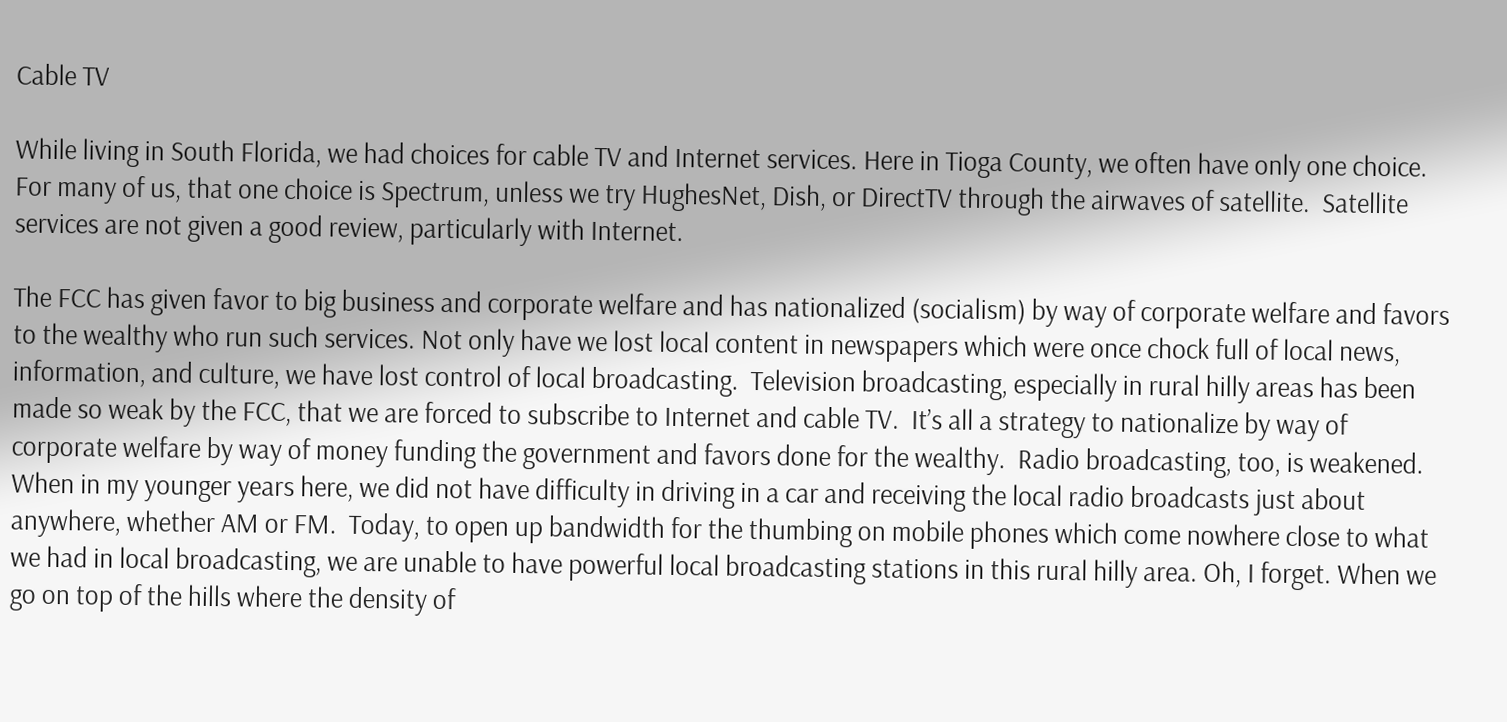Cable TV

While living in South Florida, we had choices for cable TV and Internet services. Here in Tioga County, we often have only one choice. For many of us, that one choice is Spectrum, unless we try HughesNet, Dish, or DirectTV through the airwaves of satellite.  Satellite services are not given a good review, particularly with Internet.

The FCC has given favor to big business and corporate welfare and has nationalized (socialism) by way of corporate welfare and favors to the wealthy who run such services. Not only have we lost local content in newspapers which were once chock full of local news, information, and culture, we have lost control of local broadcasting.  Television broadcasting, especially in rural hilly areas has been made so weak by the FCC, that we are forced to subscribe to Internet and cable TV.  It’s all a strategy to nationalize by way of corporate welfare by way of money funding the government and favors done for the wealthy.  Radio broadcasting, too, is weakened.  When in my younger years here, we did not have difficulty in driving in a car and receiving the local radio broadcasts just about anywhere, whether AM or FM.  Today, to open up bandwidth for the thumbing on mobile phones which come nowhere close to what we had in local broadcasting, we are unable to have powerful local broadcasting stations in this rural hilly area. Oh, I forget. When we go on top of the hills where the density of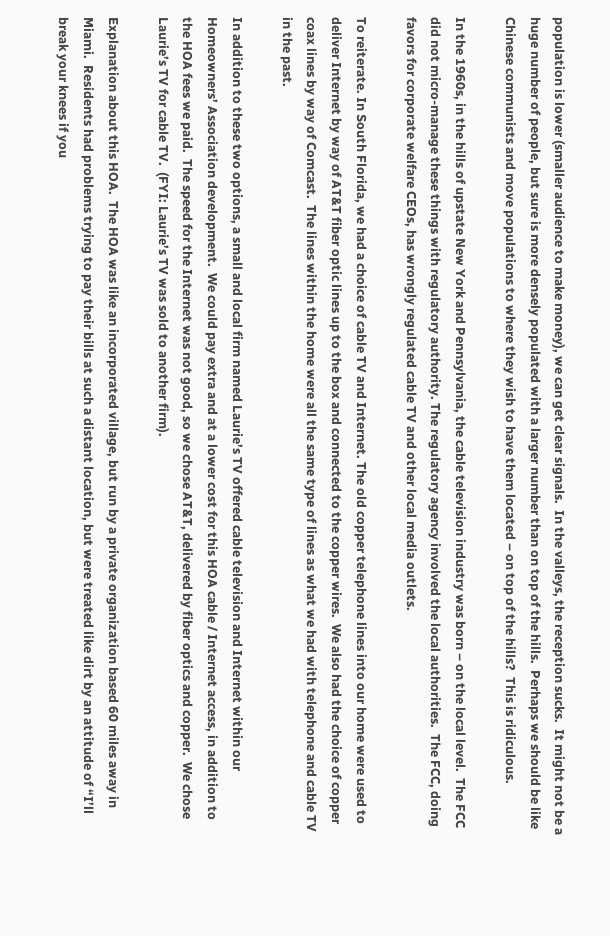population is lower (smaller audience to make money), we can get clear signals.  In the valleys, the reception sucks.  It might not be a huge number of people, but sure is more densely populated with a larger number than on top of the hills.  Perhaps we should be like Chinese communists and move populations to where they wish to have them located – on top of the hills?  This is ridiculous.

In the 1960s, in the hills of upstate New York and Pennsylvania, the cable television industry was born – on the local level.  The FCC did not micro-manage these things with regulatory authority. The regulatory agency involved the local authorities.  The FCC, doing favors for corporate welfare CEOs, has wrongly regulated cable TV and other local media outlets.

To reiterate. In South Florida, we had a choice of cable TV and Internet. The old copper telephone lines into our home were used to deliver Internet by way of AT&T fiber optic lines up to the box and connected to the copper wires.  We also had the choice of copper coax lines by way of Comcast.  The lines within the home were all the same type of lines as what we had with telephone and cable TV in the past.

In addition to these two options, a small and local firm named Laurie’s TV offered cable television and Internet within our Homeowners’ Association development.  We could pay extra and at a lower cost for this HOA cable / Internet access, in addition to the HOA fees we paid.  The speed for the Internet was not good, so we chose AT&T, delivered by fiber optics and copper.  We chose Laurie’s TV for cable TV.  (FYI: Laurie’s TV was sold to another firm).

Explanation about this HOA.  The HOA was like an incorporated village, but run by a private organization based 60 miles away in Miami.  Residents had problems trying to pay their bills at such a distant location, but were treated like dirt by an attitude of “I’ll break your knees if you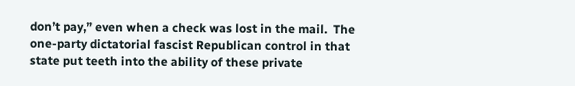don’t pay,” even when a check was lost in the mail.  The one-party dictatorial fascist Republican control in that state put teeth into the ability of these private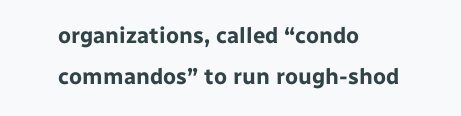organizations, called “condo commandos” to run rough-shod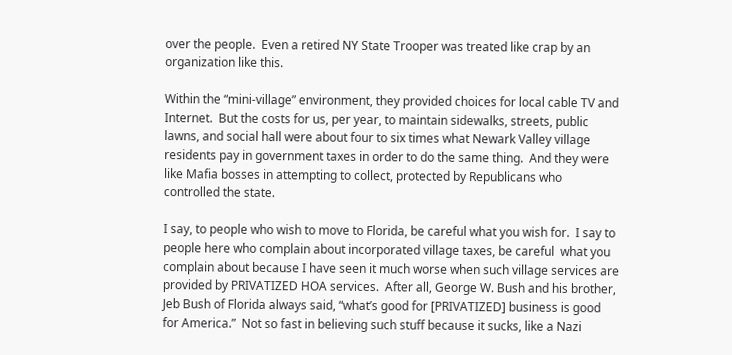over the people.  Even a retired NY State Trooper was treated like crap by an organization like this.

Within the “mini-village” environment, they provided choices for local cable TV and Internet.  But the costs for us, per year, to maintain sidewalks, streets, public lawns, and social hall were about four to six times what Newark Valley village residents pay in government taxes in order to do the same thing.  And they were like Mafia bosses in attempting to collect, protected by Republicans who controlled the state.

I say, to people who wish to move to Florida, be careful what you wish for.  I say to people here who complain about incorporated village taxes, be careful  what you complain about because I have seen it much worse when such village services are provided by PRIVATIZED HOA services.  After all, George W. Bush and his brother, Jeb Bush of Florida always said, “what’s good for [PRIVATIZED] business is good for America.”  Not so fast in believing such stuff because it sucks, like a Nazi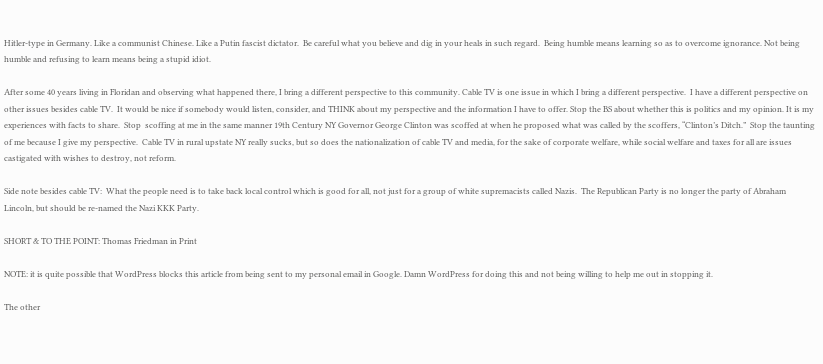Hitler-type in Germany. Like a communist Chinese. Like a Putin fascist dictator.  Be careful what you believe and dig in your heals in such regard.  Being humble means learning so as to overcome ignorance. Not being humble and refusing to learn means being a stupid idiot.

After some 40 years living in Floridan and observing what happened there, I bring a different perspective to this community. Cable TV is one issue in which I bring a different perspective.  I have a different perspective on other issues besides cable TV.  It would be nice if somebody would listen, consider, and THINK about my perspective and the information I have to offer. Stop the BS about whether this is politics and my opinion. It is my experiences with facts to share.  Stop  scoffing at me in the same manner 19th Century NY Governor George Clinton was scoffed at when he proposed what was called by the scoffers, “Clinton’s Ditch.”  Stop the taunting of me because I give my perspective.  Cable TV in rural upstate NY really sucks, but so does the nationalization of cable TV and media, for the sake of corporate welfare, while social welfare and taxes for all are issues castigated with wishes to destroy, not reform.

Side note besides cable TV:  What the people need is to take back local control which is good for all, not just for a group of white supremacists called Nazis.  The Republican Party is no longer the party of Abraham Lincoln, but should be re-named the Nazi KKK Party.

SHORT & TO THE POINT: Thomas Friedman in Print

NOTE: it is quite possible that WordPress blocks this article from being sent to my personal email in Google. Damn WordPress for doing this and not being willing to help me out in stopping it.

The other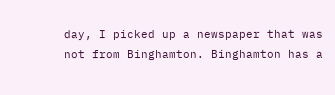day, I picked up a newspaper that was not from Binghamton. Binghamton has a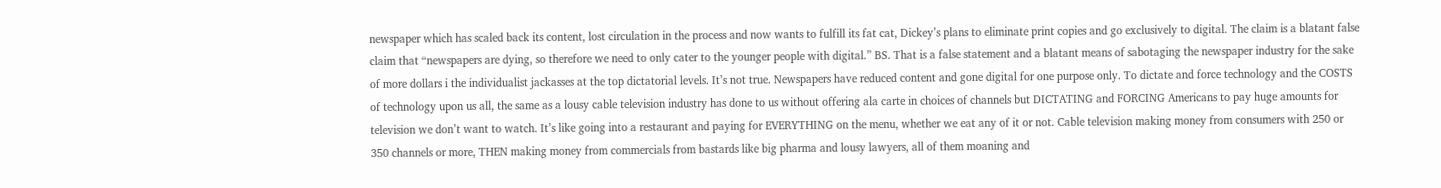newspaper which has scaled back its content, lost circulation in the process and now wants to fulfill its fat cat, Dickey’s plans to eliminate print copies and go exclusively to digital. The claim is a blatant false claim that “newspapers are dying, so therefore we need to only cater to the younger people with digital.” BS. That is a false statement and a blatant means of sabotaging the newspaper industry for the sake of more dollars i the individualist jackasses at the top dictatorial levels. It’s not true. Newspapers have reduced content and gone digital for one purpose only. To dictate and force technology and the COSTS of technology upon us all, the same as a lousy cable television industry has done to us without offering ala carte in choices of channels but DICTATING and FORCING Americans to pay huge amounts for television we don’t want to watch. It’s like going into a restaurant and paying for EVERYTHING on the menu, whether we eat any of it or not. Cable television making money from consumers with 250 or 350 channels or more, THEN making money from commercials from bastards like big pharma and lousy lawyers, all of them moaning and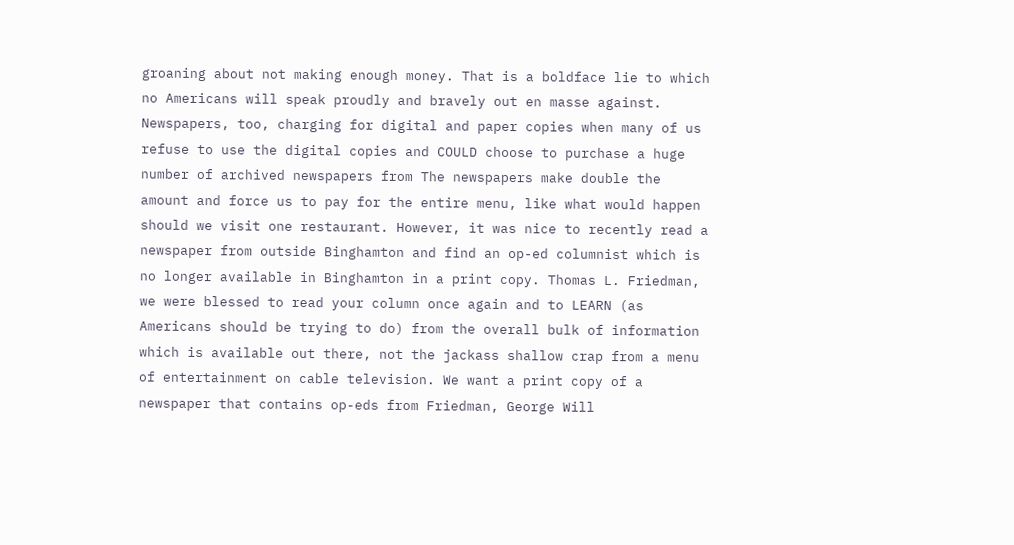groaning about not making enough money. That is a boldface lie to which no Americans will speak proudly and bravely out en masse against. Newspapers, too, charging for digital and paper copies when many of us refuse to use the digital copies and COULD choose to purchase a huge number of archived newspapers from The newspapers make double the amount and force us to pay for the entire menu, like what would happen should we visit one restaurant. However, it was nice to recently read a newspaper from outside Binghamton and find an op-ed columnist which is no longer available in Binghamton in a print copy. Thomas L. Friedman, we were blessed to read your column once again and to LEARN (as Americans should be trying to do) from the overall bulk of information which is available out there, not the jackass shallow crap from a menu of entertainment on cable television. We want a print copy of a newspaper that contains op-eds from Friedman, George Will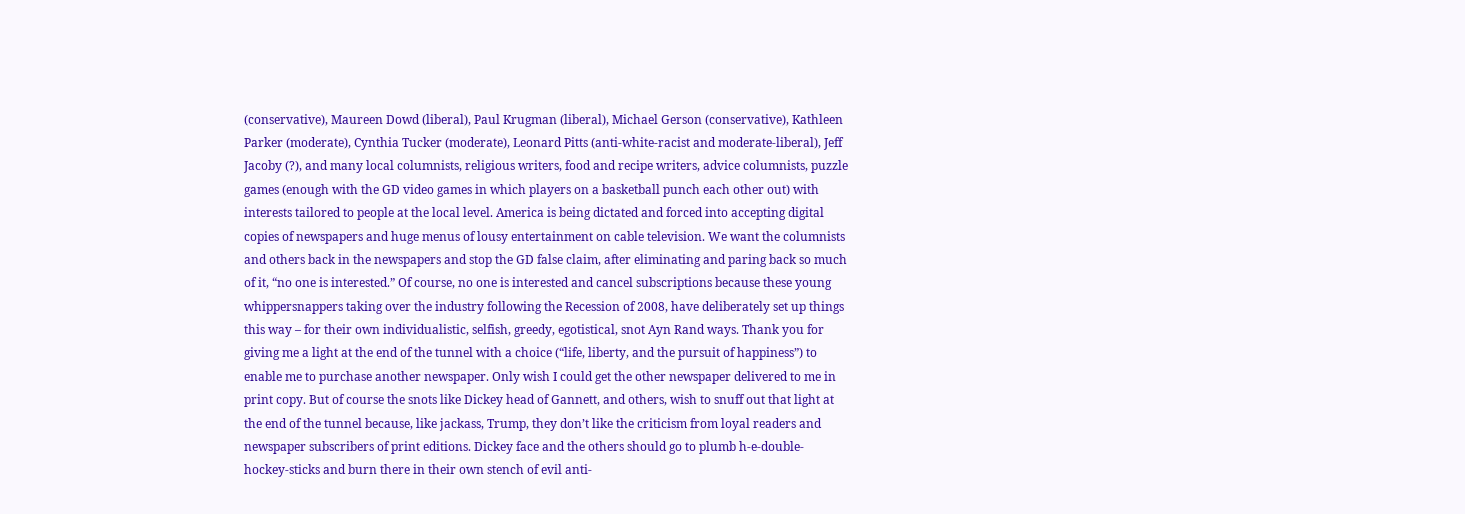(conservative), Maureen Dowd (liberal), Paul Krugman (liberal), Michael Gerson (conservative), Kathleen Parker (moderate), Cynthia Tucker (moderate), Leonard Pitts (anti-white-racist and moderate-liberal), Jeff Jacoby (?), and many local columnists, religious writers, food and recipe writers, advice columnists, puzzle games (enough with the GD video games in which players on a basketball punch each other out) with interests tailored to people at the local level. America is being dictated and forced into accepting digital copies of newspapers and huge menus of lousy entertainment on cable television. We want the columnists and others back in the newspapers and stop the GD false claim, after eliminating and paring back so much of it, “no one is interested.” Of course, no one is interested and cancel subscriptions because these young whippersnappers taking over the industry following the Recession of 2008, have deliberately set up things this way – for their own individualistic, selfish, greedy, egotistical, snot Ayn Rand ways. Thank you for giving me a light at the end of the tunnel with a choice (“life, liberty, and the pursuit of happiness”) to enable me to purchase another newspaper. Only wish I could get the other newspaper delivered to me in print copy. But of course the snots like Dickey head of Gannett, and others, wish to snuff out that light at the end of the tunnel because, like jackass, Trump, they don’t like the criticism from loyal readers and newspaper subscribers of print editions. Dickey face and the others should go to plumb h-e-double-hockey-sticks and burn there in their own stench of evil anti-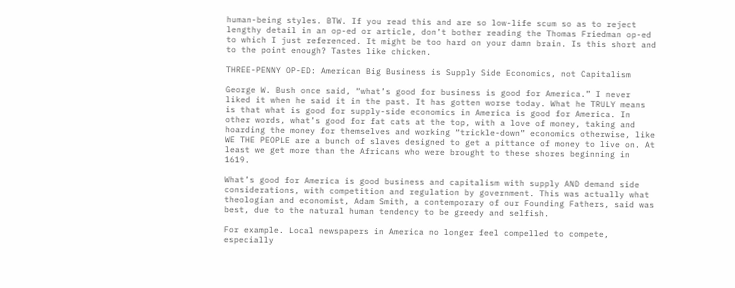human-being styles. BTW. If you read this and are so low-life scum so as to reject lengthy detail in an op-ed or article, don’t bother reading the Thomas Friedman op-ed to which I just referenced. It might be too hard on your damn brain. Is this short and to the point enough? Tastes like chicken.

THREE-PENNY OP-ED: American Big Business is Supply Side Economics, not Capitalism

George W. Bush once said, “what’s good for business is good for America.” I never liked it when he said it in the past. It has gotten worse today. What he TRULY means is that what is good for supply-side economics in America is good for America. In other words, what’s good for fat cats at the top, with a love of money, taking and hoarding the money for themselves and working “trickle-down” economics otherwise, like WE THE PEOPLE are a bunch of slaves designed to get a pittance of money to live on. At least we get more than the Africans who were brought to these shores beginning in 1619.

What’s good for America is good business and capitalism with supply AND demand side considerations, with competition and regulation by government. This was actually what theologian and economist, Adam Smith, a contemporary of our Founding Fathers, said was best, due to the natural human tendency to be greedy and selfish.

For example. Local newspapers in America no longer feel compelled to compete, especially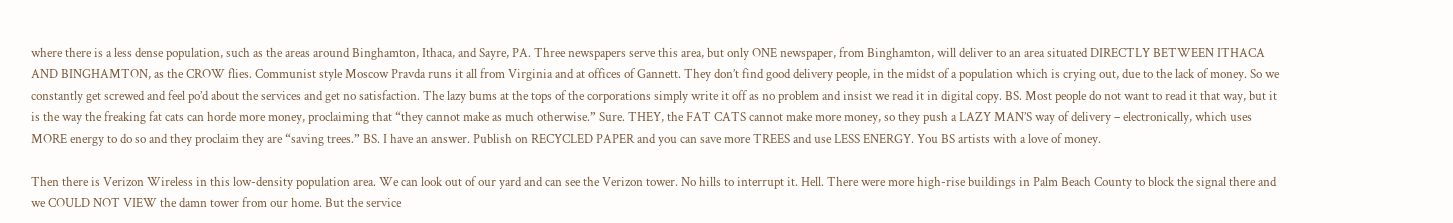where there is a less dense population, such as the areas around Binghamton, Ithaca, and Sayre, PA. Three newspapers serve this area, but only ONE newspaper, from Binghamton, will deliver to an area situated DIRECTLY BETWEEN ITHACA AND BINGHAMTON, as the CROW flies. Communist style Moscow Pravda runs it all from Virginia and at offices of Gannett. They don’t find good delivery people, in the midst of a population which is crying out, due to the lack of money. So we constantly get screwed and feel po’d about the services and get no satisfaction. The lazy bums at the tops of the corporations simply write it off as no problem and insist we read it in digital copy. BS. Most people do not want to read it that way, but it is the way the freaking fat cats can horde more money, proclaiming that “they cannot make as much otherwise.” Sure. THEY, the FAT CATS cannot make more money, so they push a LAZY MAN’S way of delivery – electronically, which uses MORE energy to do so and they proclaim they are “saving trees.” BS. I have an answer. Publish on RECYCLED PAPER and you can save more TREES and use LESS ENERGY. You BS artists with a love of money.

Then there is Verizon Wireless in this low-density population area. We can look out of our yard and can see the Verizon tower. No hills to interrupt it. Hell. There were more high-rise buildings in Palm Beach County to block the signal there and we COULD NOT VIEW the damn tower from our home. But the service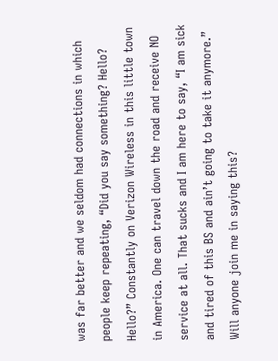was far better and we seldom had connections in which people keep repeating, “Did you say something? Hello? Hello?” Constantly on Verizon Wireless in this little town in America. One can travel down the road and receive NO service at all. That sucks and I am here to say, “I am sick and tired of this BS and ain’t going to take it anymore.” Will anyone join me in saying this?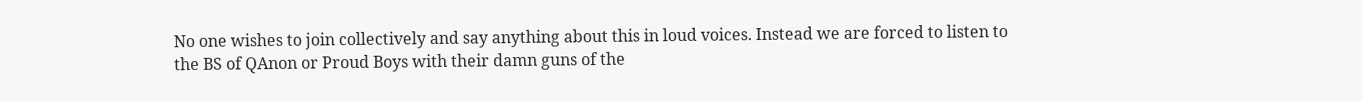No one wishes to join collectively and say anything about this in loud voices. Instead we are forced to listen to the BS of QAnon or Proud Boys with their damn guns of the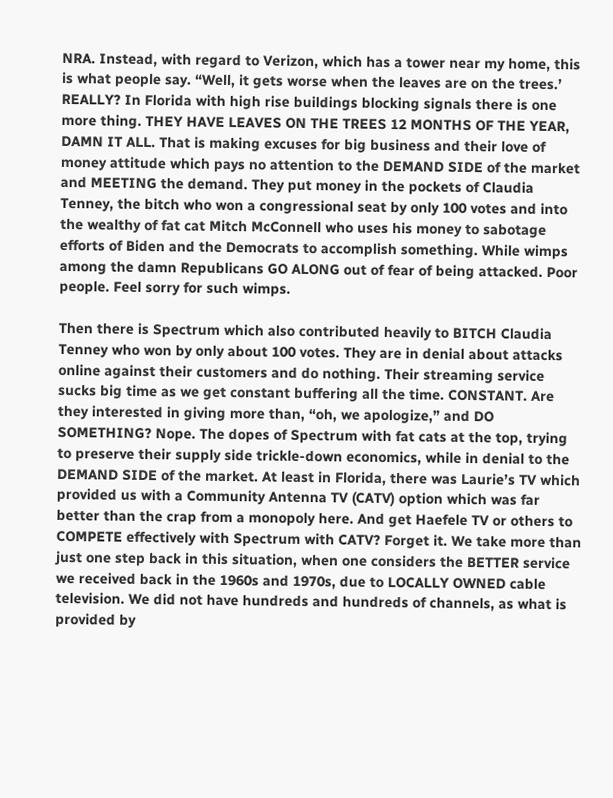NRA. Instead, with regard to Verizon, which has a tower near my home, this is what people say. “Well, it gets worse when the leaves are on the trees.’ REALLY? In Florida with high rise buildings blocking signals there is one more thing. THEY HAVE LEAVES ON THE TREES 12 MONTHS OF THE YEAR, DAMN IT ALL. That is making excuses for big business and their love of money attitude which pays no attention to the DEMAND SIDE of the market and MEETING the demand. They put money in the pockets of Claudia Tenney, the bitch who won a congressional seat by only 100 votes and into the wealthy of fat cat Mitch McConnell who uses his money to sabotage efforts of Biden and the Democrats to accomplish something. While wimps among the damn Republicans GO ALONG out of fear of being attacked. Poor people. Feel sorry for such wimps.

Then there is Spectrum which also contributed heavily to BITCH Claudia Tenney who won by only about 100 votes. They are in denial about attacks online against their customers and do nothing. Their streaming service sucks big time as we get constant buffering all the time. CONSTANT. Are they interested in giving more than, “oh, we apologize,” and DO SOMETHING? Nope. The dopes of Spectrum with fat cats at the top, trying to preserve their supply side trickle-down economics, while in denial to the DEMAND SIDE of the market. At least in Florida, there was Laurie’s TV which provided us with a Community Antenna TV (CATV) option which was far better than the crap from a monopoly here. And get Haefele TV or others to COMPETE effectively with Spectrum with CATV? Forget it. We take more than just one step back in this situation, when one considers the BETTER service we received back in the 1960s and 1970s, due to LOCALLY OWNED cable television. We did not have hundreds and hundreds of channels, as what is provided by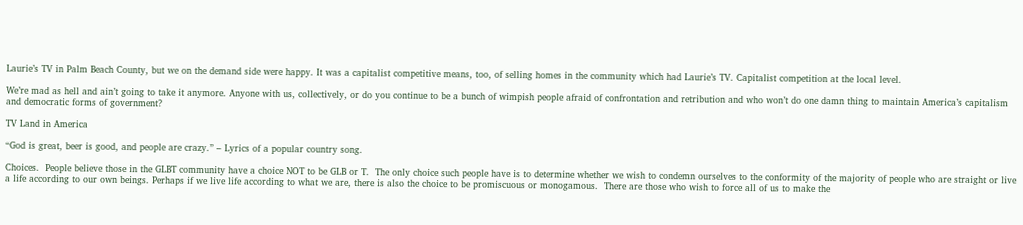Laurie’s TV in Palm Beach County, but we on the demand side were happy. It was a capitalist competitive means, too, of selling homes in the community which had Laurie’s TV. Capitalist competition at the local level.

We’re mad as hell and ain’t going to take it anymore. Anyone with us, collectively, or do you continue to be a bunch of wimpish people afraid of confrontation and retribution and who won’t do one damn thing to maintain America’s capitalism and democratic forms of government?

TV Land in America

“God is great, beer is good, and people are crazy.” – Lyrics of a popular country song.

Choices.  People believe those in the GLBT community have a choice NOT to be GLB or T.  The only choice such people have is to determine whether we wish to condemn ourselves to the conformity of the majority of people who are straight or live a life according to our own beings. Perhaps if we live life according to what we are, there is also the choice to be promiscuous or monogamous.  There are those who wish to force all of us to make the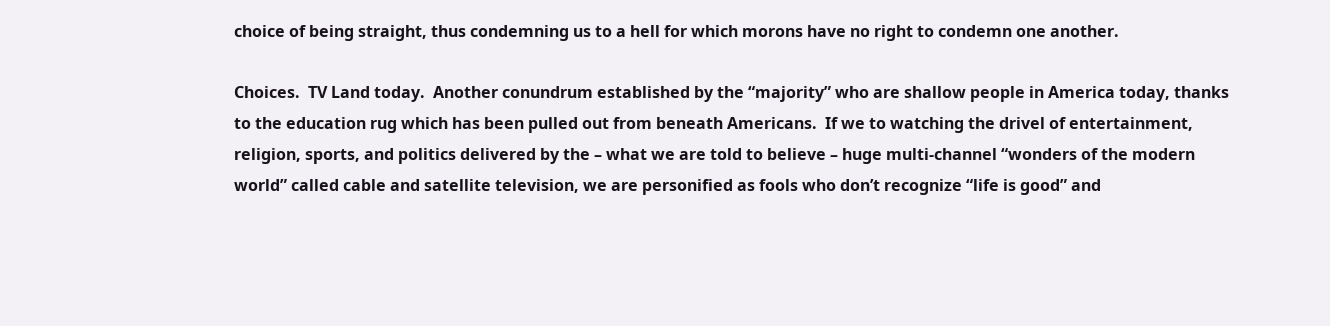choice of being straight, thus condemning us to a hell for which morons have no right to condemn one another.

Choices.  TV Land today.  Another conundrum established by the “majority” who are shallow people in America today, thanks to the education rug which has been pulled out from beneath Americans.  If we to watching the drivel of entertainment, religion, sports, and politics delivered by the – what we are told to believe – huge multi-channel “wonders of the modern world” called cable and satellite television, we are personified as fools who don’t recognize “life is good” and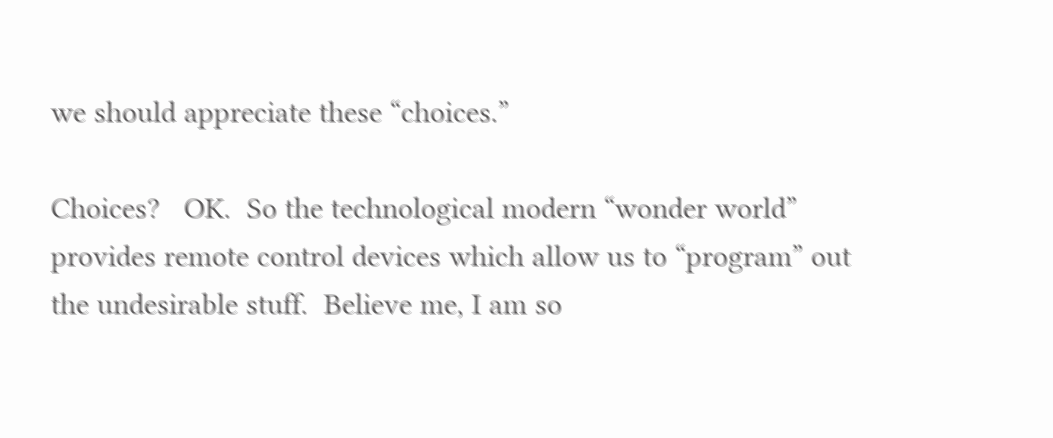we should appreciate these “choices.”

Choices?   OK.  So the technological modern “wonder world” provides remote control devices which allow us to “program” out the undesirable stuff.  Believe me, I am so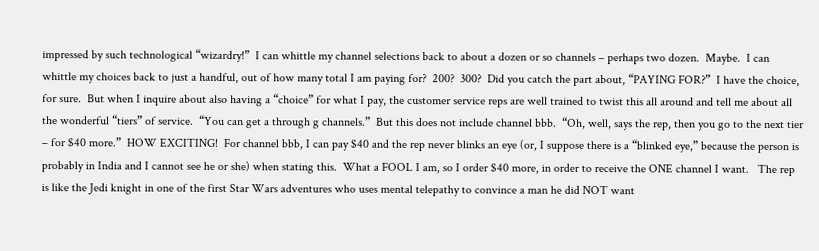impressed by such technological “wizardry!”  I can whittle my channel selections back to about a dozen or so channels – perhaps two dozen.  Maybe.  I can whittle my choices back to just a handful, out of how many total I am paying for?  200?  300?  Did you catch the part about, “PAYING FOR?”  I have the choice, for sure.  But when I inquire about also having a “choice” for what I pay, the customer service reps are well trained to twist this all around and tell me about all the wonderful “tiers” of service.  “You can get a through g channels.”  But this does not include channel bbb.  “Oh, well, says the rep, then you go to the next tier – for $40 more.”  HOW EXCITING!  For channel bbb, I can pay $40 and the rep never blinks an eye (or, I suppose there is a “blinked eye,” because the person is probably in India and I cannot see he or she) when stating this.  What a FOOL I am, so I order $40 more, in order to receive the ONE channel I want.   The rep is like the Jedi knight in one of the first Star Wars adventures who uses mental telepathy to convince a man he did NOT want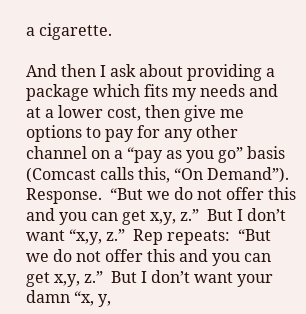a cigarette.

And then I ask about providing a package which fits my needs and at a lower cost, then give me options to pay for any other channel on a “pay as you go” basis (Comcast calls this, “On Demand”).  Response.  “But we do not offer this and you can get x,y, z.”  But I don’t want “x,y, z.”  Rep repeats:  “But we do not offer this and you can get x,y, z.”  But I don’t want your damn “x, y,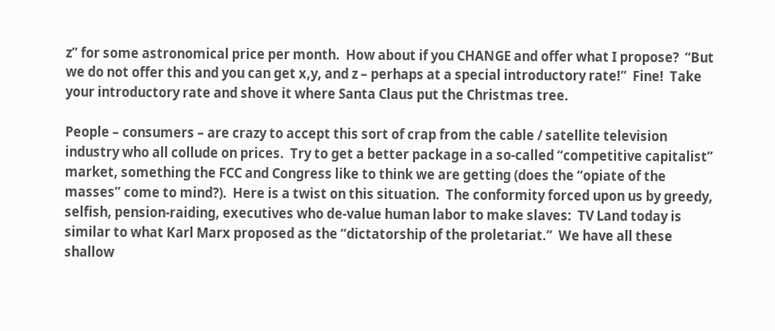z” for some astronomical price per month.  How about if you CHANGE and offer what I propose?  “But we do not offer this and you can get x,y, and z – perhaps at a special introductory rate!”  Fine!  Take your introductory rate and shove it where Santa Claus put the Christmas tree.

People – consumers – are crazy to accept this sort of crap from the cable / satellite television industry who all collude on prices.  Try to get a better package in a so-called “competitive capitalist” market, something the FCC and Congress like to think we are getting (does the “opiate of the masses” come to mind?).  Here is a twist on this situation.  The conformity forced upon us by greedy, selfish, pension-raiding, executives who de-value human labor to make slaves:  TV Land today is similar to what Karl Marx proposed as the “dictatorship of the proletariat.”  We have all these shallow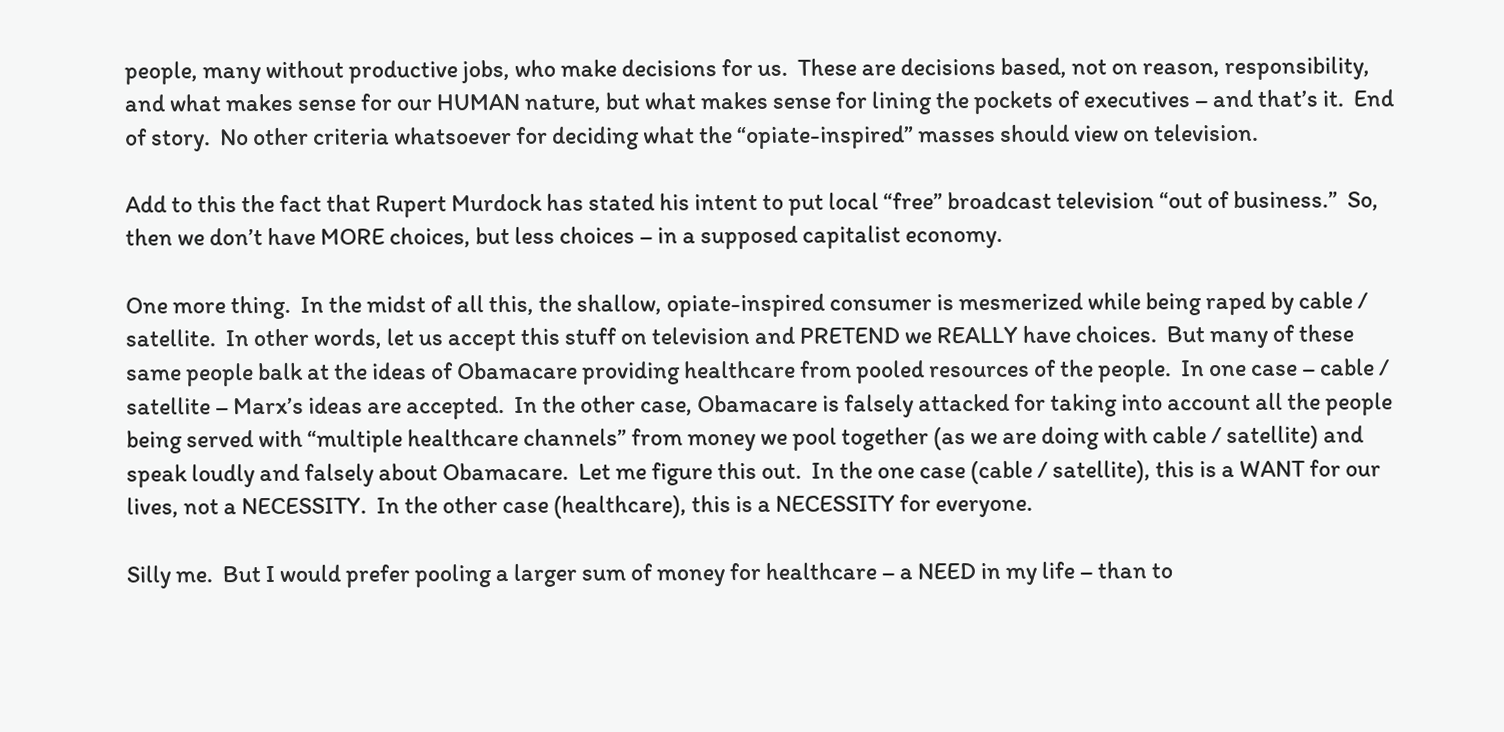people, many without productive jobs, who make decisions for us.  These are decisions based, not on reason, responsibility, and what makes sense for our HUMAN nature, but what makes sense for lining the pockets of executives – and that’s it.  End of story.  No other criteria whatsoever for deciding what the “opiate-inspired” masses should view on television.

Add to this the fact that Rupert Murdock has stated his intent to put local “free” broadcast television “out of business.”  So, then we don’t have MORE choices, but less choices – in a supposed capitalist economy.

One more thing.  In the midst of all this, the shallow, opiate-inspired consumer is mesmerized while being raped by cable / satellite.  In other words, let us accept this stuff on television and PRETEND we REALLY have choices.  But many of these same people balk at the ideas of Obamacare providing healthcare from pooled resources of the people.  In one case – cable / satellite – Marx’s ideas are accepted.  In the other case, Obamacare is falsely attacked for taking into account all the people being served with “multiple healthcare channels” from money we pool together (as we are doing with cable / satellite) and speak loudly and falsely about Obamacare.  Let me figure this out.  In the one case (cable / satellite), this is a WANT for our lives, not a NECESSITY.  In the other case (healthcare), this is a NECESSITY for everyone.

Silly me.  But I would prefer pooling a larger sum of money for healthcare – a NEED in my life – than to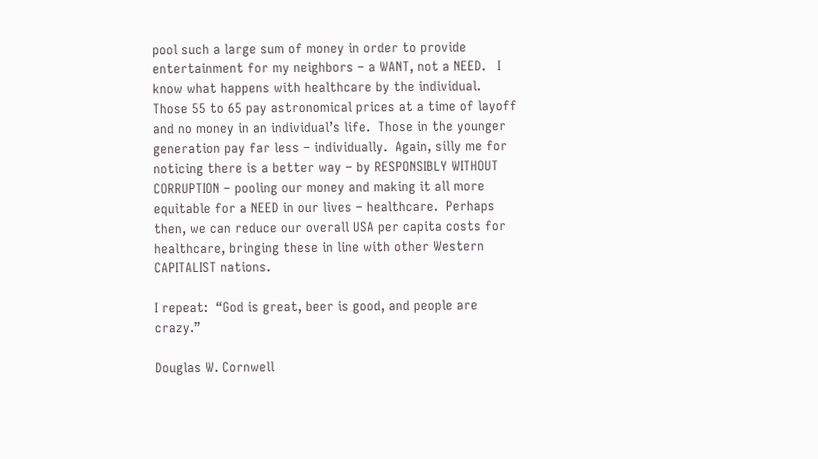pool such a large sum of money in order to provide entertainment for my neighbors – a WANT, not a NEED.   I know what happens with healthcare by the individual.  Those 55 to 65 pay astronomical prices at a time of layoff and no money in an individual’s life.  Those in the younger generation pay far less – individually.  Again, silly me for noticing there is a better way – by RESPONSIBLY WITHOUT CORRUPTION – pooling our money and making it all more equitable for a NEED in our lives – healthcare.  Perhaps then, we can reduce our overall USA per capita costs for healthcare, bringing these in line with other Western CAPITALIST nations.

I repeat:  “God is great, beer is good, and people are crazy.”

Douglas W. Cornwell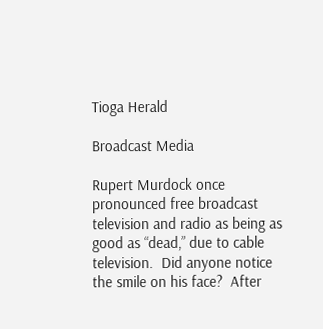Tioga Herald

Broadcast Media

Rupert Murdock once pronounced free broadcast television and radio as being as good as “dead,” due to cable television.  Did anyone notice the smile on his face?  After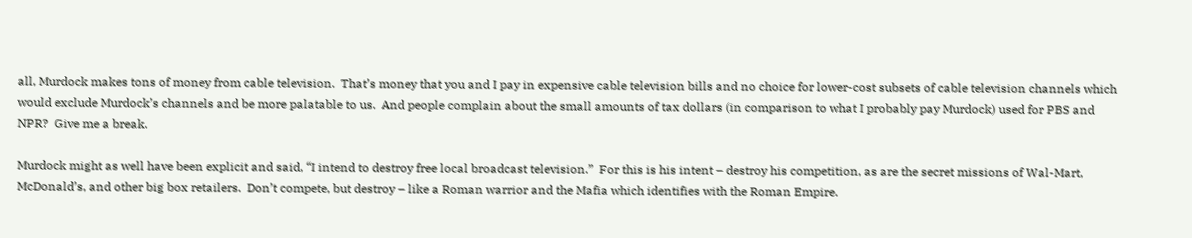all, Murdock makes tons of money from cable television.  That’s money that you and I pay in expensive cable television bills and no choice for lower-cost subsets of cable television channels which would exclude Murdock’s channels and be more palatable to us.  And people complain about the small amounts of tax dollars (in comparison to what I probably pay Murdock) used for PBS and NPR?  Give me a break.

Murdock might as well have been explicit and said, “I intend to destroy free local broadcast television.”  For this is his intent – destroy his competition, as are the secret missions of Wal-Mart, McDonald’s, and other big box retailers.  Don’t compete, but destroy – like a Roman warrior and the Mafia which identifies with the Roman Empire.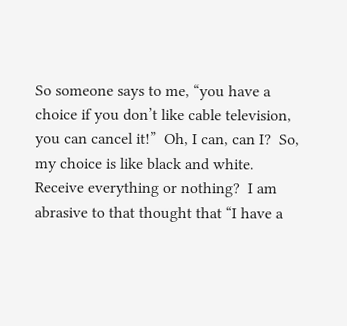So someone says to me, “you have a choice if you don’t like cable television, you can cancel it!”  Oh, I can, can I?  So, my choice is like black and white.  Receive everything or nothing?  I am abrasive to that thought that “I have a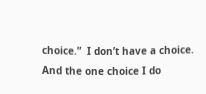choice.”  I don’t have a choice.  And the one choice I do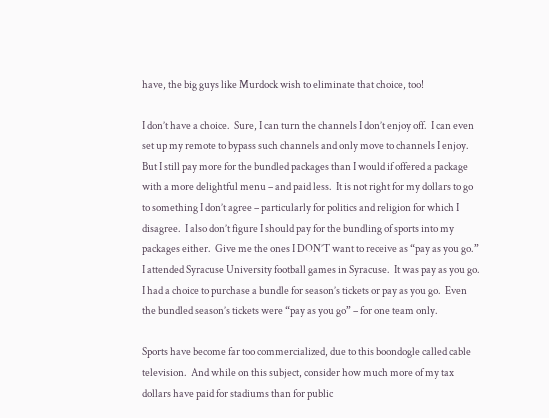have, the big guys like Murdock wish to eliminate that choice, too!

I don’t have a choice.  Sure, I can turn the channels I don’t enjoy off.  I can even set up my remote to bypass such channels and only move to channels I enjoy.  But I still pay more for the bundled packages than I would if offered a package with a more delightful menu – and paid less.  It is not right for my dollars to go to something I don’t agree – particularly for politics and religion for which I disagree.  I also don’t figure I should pay for the bundling of sports into my packages either.  Give me the ones I DON’T want to receive as “pay as you go.”  I attended Syracuse University football games in Syracuse.  It was pay as you go.  I had a choice to purchase a bundle for season’s tickets or pay as you go.  Even the bundled season’s tickets were “pay as you go” – for one team only.

Sports have become far too commercialized, due to this boondogle called cable television.  And while on this subject, consider how much more of my tax dollars have paid for stadiums than for public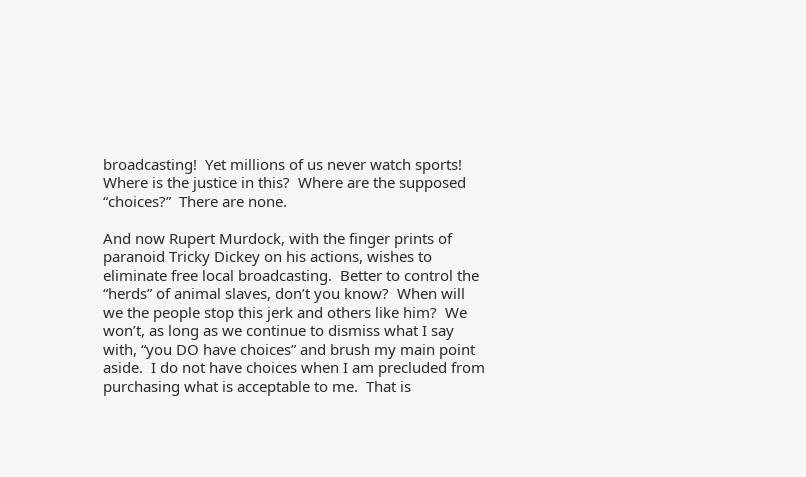broadcasting!  Yet millions of us never watch sports!  Where is the justice in this?  Where are the supposed “choices?”  There are none.

And now Rupert Murdock, with the finger prints of paranoid Tricky Dickey on his actions, wishes to eliminate free local broadcasting.  Better to control the “herds” of animal slaves, don’t you know?  When will we the people stop this jerk and others like him?  We won’t, as long as we continue to dismiss what I say with, “you DO have choices” and brush my main point aside.  I do not have choices when I am precluded from purchasing what is acceptable to me.  That is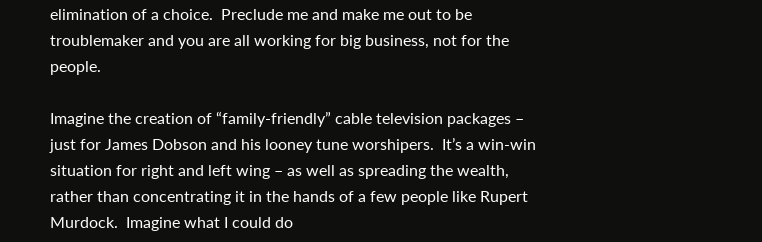elimination of a choice.  Preclude me and make me out to be troublemaker and you are all working for big business, not for the people.

Imagine the creation of “family-friendly” cable television packages – just for James Dobson and his looney tune worshipers.  It’s a win-win situation for right and left wing – as well as spreading the wealth, rather than concentrating it in the hands of a few people like Rupert Murdock.  Imagine what I could do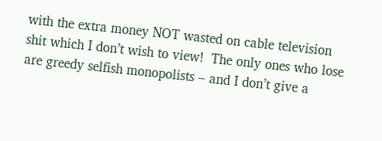with the extra money NOT wasted on cable television shit which I don’t wish to view!  The only ones who lose are greedy selfish monopolists – and I don’t give a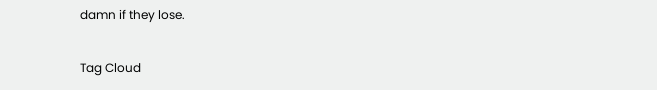damn if they lose.

Tag Cloud